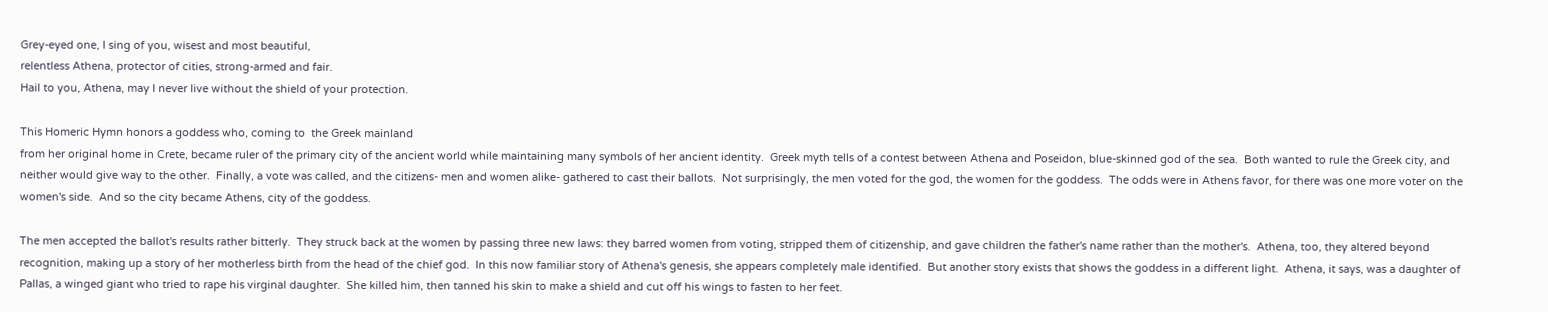Grey-eyed one, I sing of you, wisest and most beautiful,
relentless Athena, protector of cities, strong-armed and fair.
Hail to you, Athena, may I never live without the shield of your protection.

This Homeric Hymn honors a goddess who, coming to  the Greek mainland
from her original home in Crete, became ruler of the primary city of the ancient world while maintaining many symbols of her ancient identity.  Greek myth tells of a contest between Athena and Poseidon, blue-skinned god of the sea.  Both wanted to rule the Greek city, and neither would give way to the other.  Finally, a vote was called, and the citizens- men and women alike- gathered to cast their ballots.  Not surprisingly, the men voted for the god, the women for the goddess.  The odds were in Athens favor, for there was one more voter on the women's side.  And so the city became Athens, city of the goddess.

The men accepted the ballot's results rather bitterly.  They struck back at the women by passing three new laws: they barred women from voting, stripped them of citizenship, and gave children the father's name rather than the mother's.  Athena, too, they altered beyond recognition, making up a story of her motherless birth from the head of the chief god.  In this now familiar story of Athena's genesis, she appears completely male identified.  But another story exists that shows the goddess in a different light.  Athena, it says, was a daughter of Pallas, a winged giant who tried to rape his virginal daughter.  She killed him, then tanned his skin to make a shield and cut off his wings to fasten to her feet.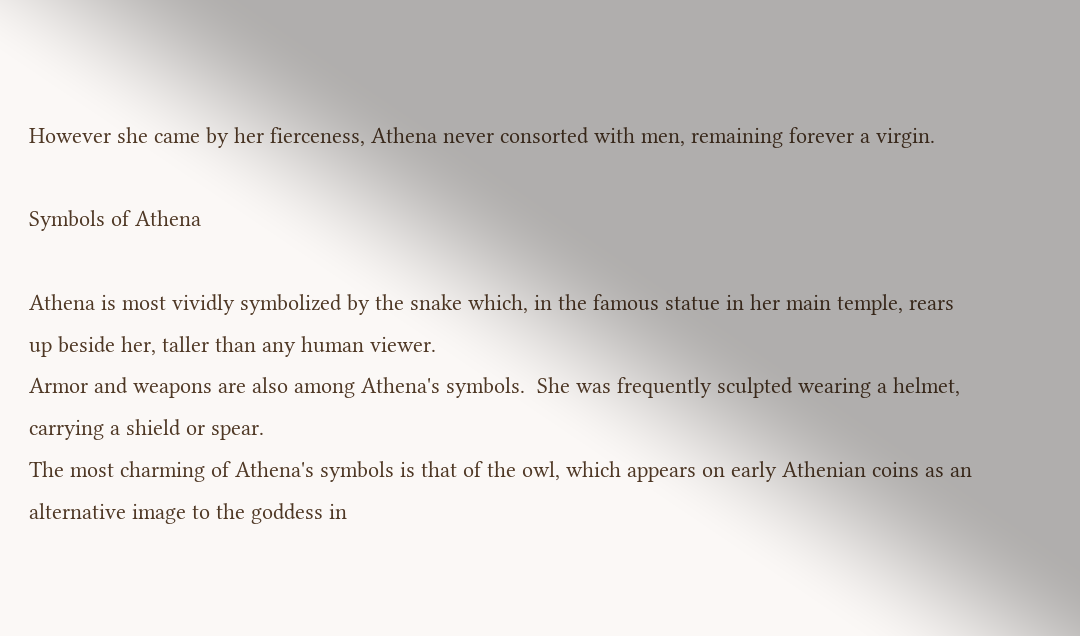However she came by her fierceness, Athena never consorted with men, remaining forever a virgin.

Symbols of Athena

Athena is most vividly symbolized by the snake which, in the famous statue in her main temple, rears up beside her, taller than any human viewer.
Armor and weapons are also among Athena's symbols.  She was frequently sculpted wearing a helmet, carrying a shield or spear.
The most charming of Athena's symbols is that of the owl, which appears on early Athenian coins as an alternative image to the goddess in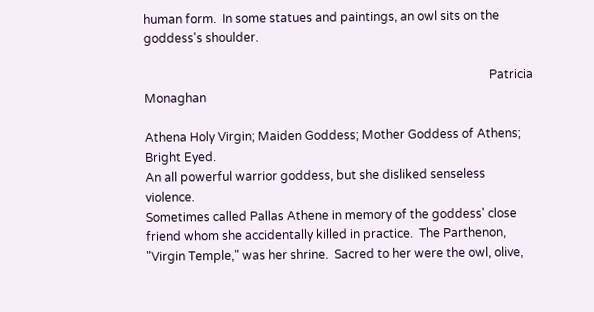human form.  In some statues and paintings, an owl sits on the goddess's shoulder.

                                                                                                                   Patricia Monaghan

Athena Holy Virgin; Maiden Goddess; Mother Goddess of Athens; Bright Eyed.
An all powerful warrior goddess, but she disliked senseless violence.
Sometimes called Pallas Athene in memory of the goddess' close friend whom she accidentally killed in practice.  The Parthenon, "Virgin Temple," was her shrine.  Sacred to her were the owl, olive,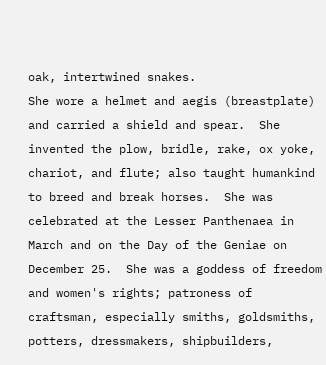oak, intertwined snakes.
She wore a helmet and aegis (breastplate) and carried a shield and spear.  She invented the plow, bridle, rake, ox yoke, chariot, and flute; also taught humankind to breed and break horses.  She was celebrated at the Lesser Panthenaea in March and on the Day of the Geniae on December 25.  She was a goddess of freedom and women's rights; patroness of craftsman, especially smiths, goldsmiths, potters, dressmakers, shipbuilders,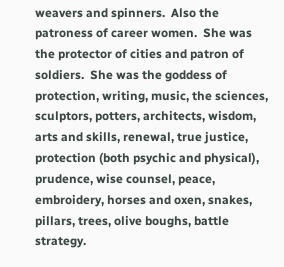weavers and spinners.  Also the patroness of career women.  She was the protector of cities and patron of soldiers.  She was the goddess of protection, writing, music, the sciences, sculptors, potters, architects, wisdom, arts and skills, renewal, true justice, protection (both psychic and physical), prudence, wise counsel, peace, embroidery, horses and oxen, snakes, pillars, trees, olive boughs, battle strategy.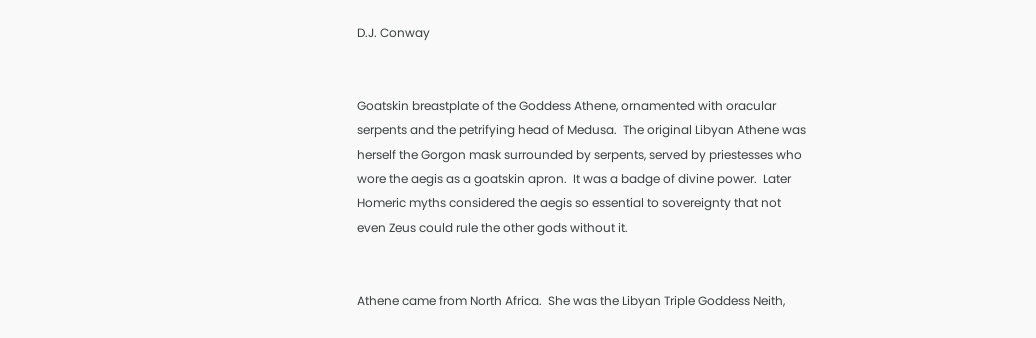D.J. Conway


Goatskin breastplate of the Goddess Athene, ornamented with oracular serpents and the petrifying head of Medusa.  The original Libyan Athene was herself the Gorgon mask surrounded by serpents, served by priestesses who wore the aegis as a goatskin apron.  It was a badge of divine power.  Later Homeric myths considered the aegis so essential to sovereignty that not even Zeus could rule the other gods without it.


Athene came from North Africa.  She was the Libyan Triple Goddess Neith,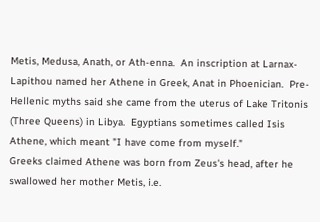Metis, Medusa, Anath, or Ath-enna.  An inscription at Larnax-Lapithou named her Athene in Greek, Anat in Phoenician.  Pre-Hellenic myths said she came from the uterus of Lake Tritonis (Three Queens) in Libya.  Egyptians sometimes called Isis Athene, which meant "I have come from myself."
Greeks claimed Athene was born from Zeus's head, after he swallowed her mother Metis, i.e.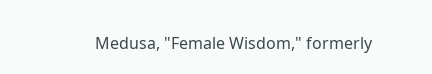Medusa, "Female Wisdom," formerly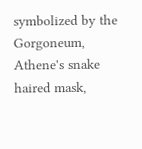symbolized by the Gorgoneum, Athene's snake haired mask,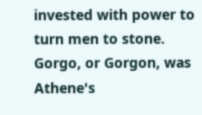invested with power to turn men to stone.  Gorgo, or Gorgon, was Athene's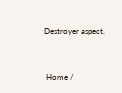Destroyer aspect.


 Home /